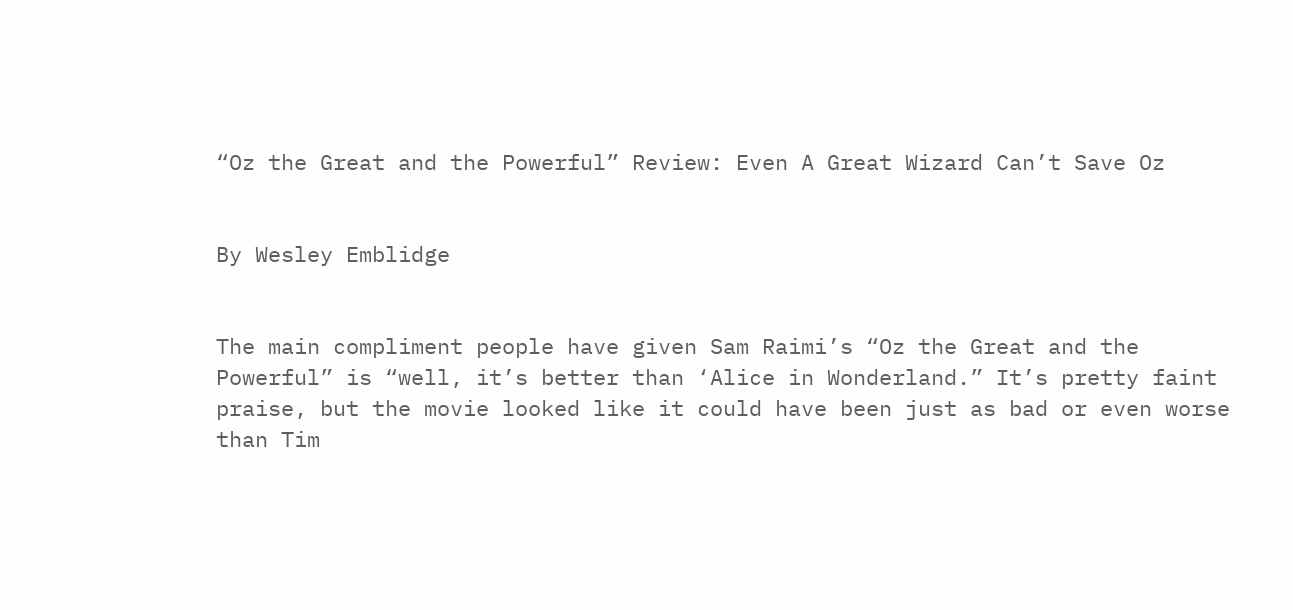“Oz the Great and the Powerful” Review: Even A Great Wizard Can’t Save Oz


By Wesley Emblidge


The main compliment people have given Sam Raimi’s “Oz the Great and the Powerful” is “well, it’s better than ‘Alice in Wonderland.” It’s pretty faint praise, but the movie looked like it could have been just as bad or even worse than Tim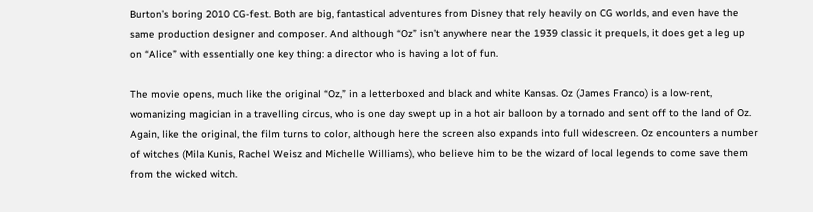Burton’s boring 2010 CG-fest. Both are big, fantastical adventures from Disney that rely heavily on CG worlds, and even have the same production designer and composer. And although “Oz” isn’t anywhere near the 1939 classic it prequels, it does get a leg up on “Alice” with essentially one key thing: a director who is having a lot of fun.

The movie opens, much like the original “Oz,” in a letterboxed and black and white Kansas. Oz (James Franco) is a low-rent, womanizing magician in a travelling circus, who is one day swept up in a hot air balloon by a tornado and sent off to the land of Oz. Again, like the original, the film turns to color, although here the screen also expands into full widescreen. Oz encounters a number of witches (Mila Kunis, Rachel Weisz and Michelle Williams), who believe him to be the wizard of local legends to come save them from the wicked witch.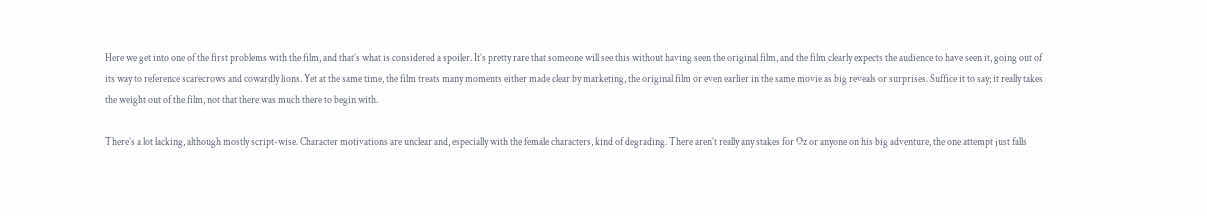Here we get into one of the first problems with the film, and that’s what is considered a spoiler. It’s pretty rare that someone will see this without having seen the original film, and the film clearly expects the audience to have seen it, going out of its way to reference scarecrows and cowardly lions. Yet at the same time, the film treats many moments either made clear by marketing, the original film or even earlier in the same movie as big reveals or surprises. Suffice it to say; it really takes the weight out of the film, not that there was much there to begin with.

There’s a lot lacking, although mostly script-wise. Character motivations are unclear and, especially with the female characters, kind of degrading. There aren’t really any stakes for Oz or anyone on his big adventure, the one attempt just falls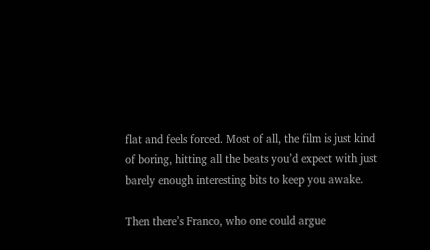flat and feels forced. Most of all, the film is just kind of boring, hitting all the beats you’d expect with just barely enough interesting bits to keep you awake.

Then there’s Franco, who one could argue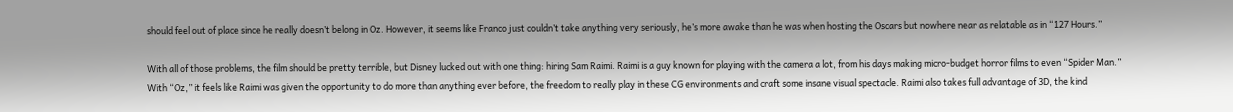should feel out of place since he really doesn’t belong in Oz. However, it seems like Franco just couldn’t take anything very seriously, he’s more awake than he was when hosting the Oscars but nowhere near as relatable as in “127 Hours.”

With all of those problems, the film should be pretty terrible, but Disney lucked out with one thing: hiring Sam Raimi. Raimi is a guy known for playing with the camera a lot, from his days making micro-budget horror films to even “Spider Man.” With “Oz,” it feels like Raimi was given the opportunity to do more than anything ever before, the freedom to really play in these CG environments and craft some insane visual spectacle. Raimi also takes full advantage of 3D, the kind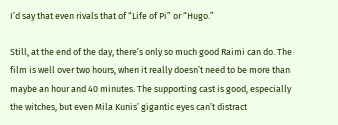I’d say that even rivals that of “Life of Pi” or “Hugo.”

Still, at the end of the day, there’s only so much good Raimi can do. The film is well over two hours, when it really doesn’t need to be more than maybe an hour and 40 minutes. The supporting cast is good, especially the witches, but even Mila Kunis’ gigantic eyes can’t distract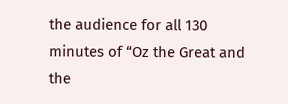the audience for all 130 minutes of “Oz the Great and the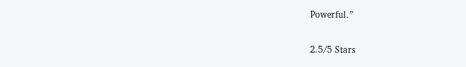Powerful.”


2.5/5 Stars